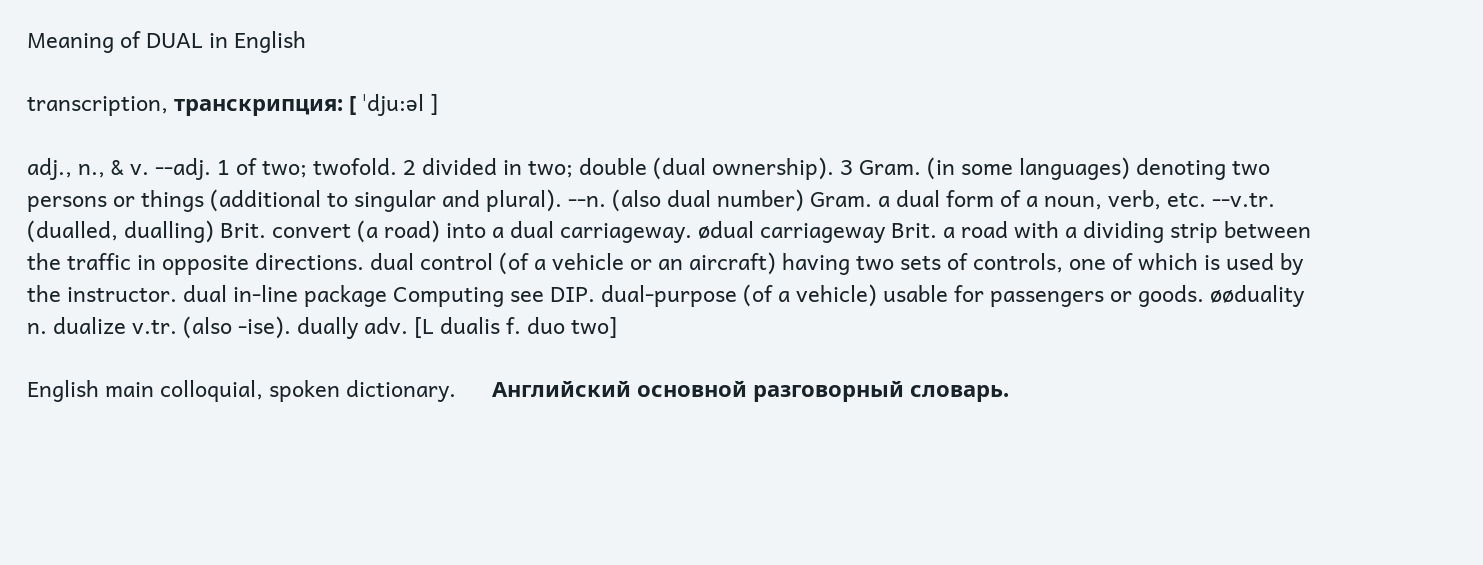Meaning of DUAL in English

transcription, транскрипция: [ ˈdju:əl ]

adj., n., & v. --adj. 1 of two; twofold. 2 divided in two; double (dual ownership). 3 Gram. (in some languages) denoting two persons or things (additional to singular and plural). --n. (also dual number) Gram. a dual form of a noun, verb, etc. --v.tr. (dualled, dualling) Brit. convert (a road) into a dual carriageway. ødual carriageway Brit. a road with a dividing strip between the traffic in opposite directions. dual control (of a vehicle or an aircraft) having two sets of controls, one of which is used by the instructor. dual in-line package Computing see DIP. dual-purpose (of a vehicle) usable for passengers or goods. øøduality n. dualize v.tr. (also -ise). dually adv. [L dualis f. duo two]

English main colloquial, spoken dictionary.      Английский основной разговорный словарь.